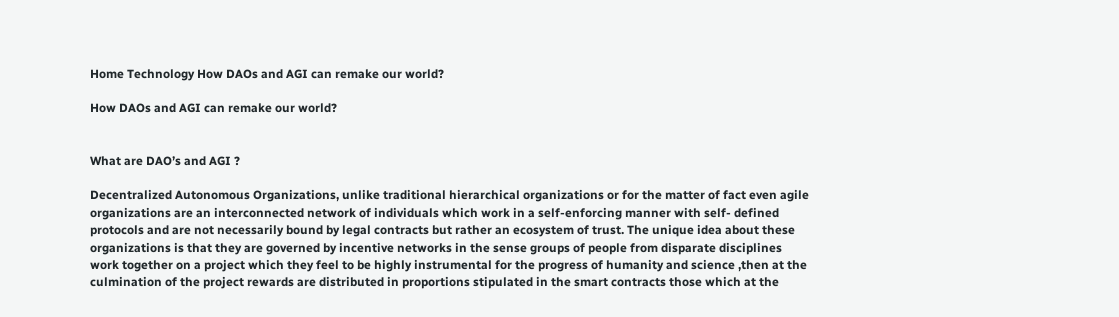Home Technology How DAOs and AGI can remake our world?

How DAOs and AGI can remake our world?


What are DAO’s and AGI ?

Decentralized Autonomous Organizations, unlike traditional hierarchical organizations or for the matter of fact even agile organizations are an interconnected network of individuals which work in a self-enforcing manner with self- defined protocols and are not necessarily bound by legal contracts but rather an ecosystem of trust. The unique idea about these organizations is that they are governed by incentive networks in the sense groups of people from disparate disciplines work together on a project which they feel to be highly instrumental for the progress of humanity and science ,then at the culmination of the project rewards are distributed in proportions stipulated in the smart contracts those which at the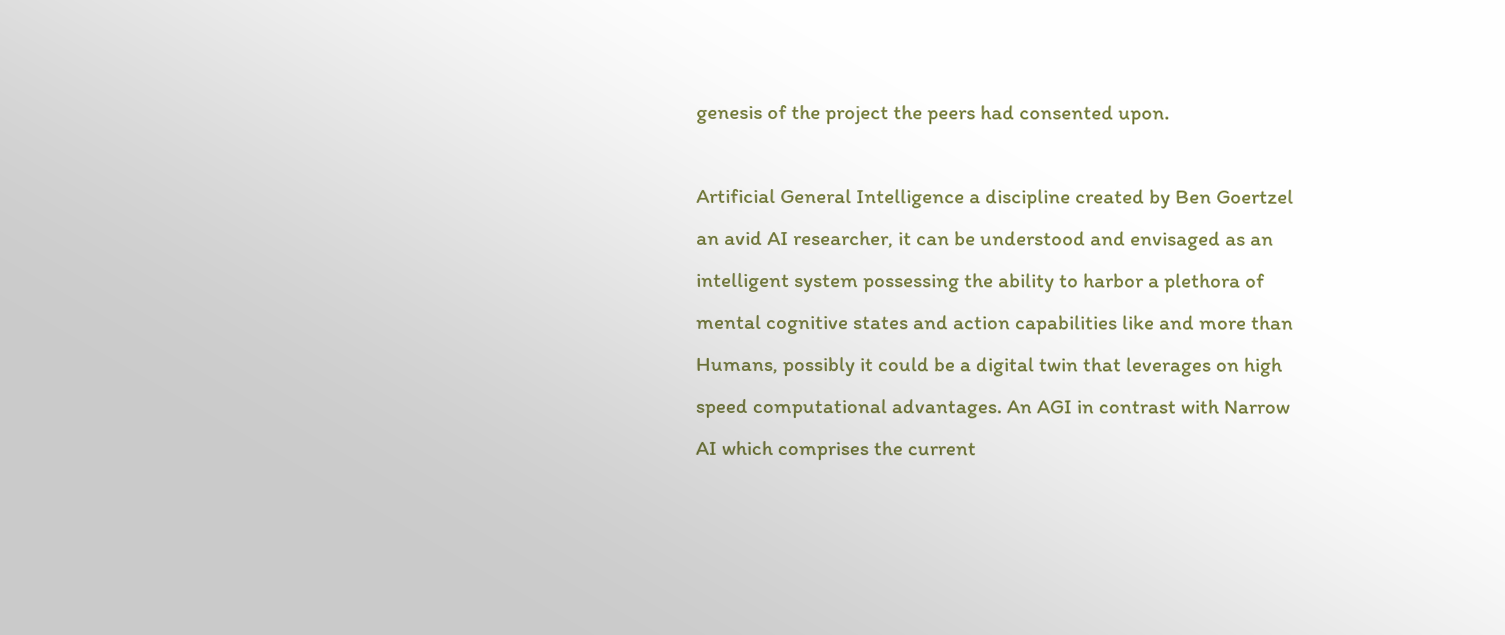genesis of the project the peers had consented upon.

Artificial General Intelligence a discipline created by Ben Goertzel an avid AI researcher, it can be understood and envisaged as an intelligent system possessing the ability to harbor a plethora of mental cognitive states and action capabilities like and more than Humans, possibly it could be a digital twin that leverages on high speed computational advantages. An AGI in contrast with Narrow AI which comprises the current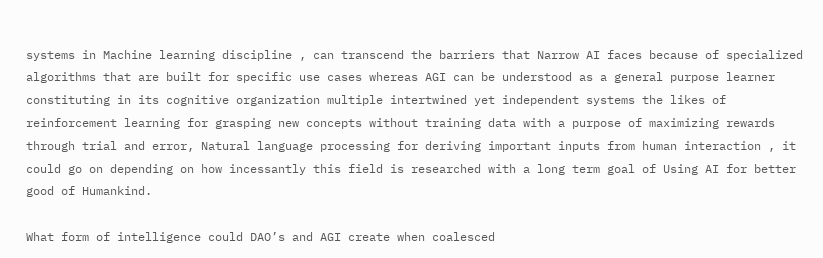systems in Machine learning discipline , can transcend the barriers that Narrow AI faces because of specialized algorithms that are built for specific use cases whereas AGI can be understood as a general purpose learner constituting in its cognitive organization multiple intertwined yet independent systems the likes of reinforcement learning for grasping new concepts without training data with a purpose of maximizing rewards through trial and error, Natural language processing for deriving important inputs from human interaction , it could go on depending on how incessantly this field is researched with a long term goal of Using AI for better good of Humankind.

What form of intelligence could DAO’s and AGI create when coalesced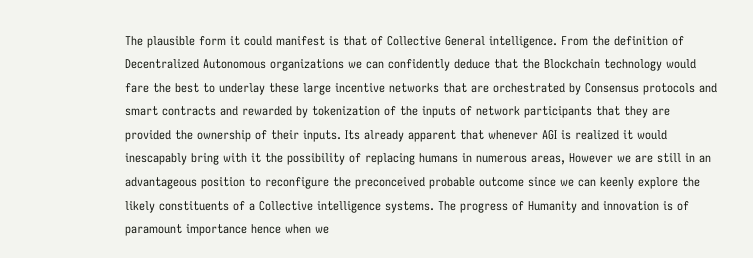The plausible form it could manifest is that of Collective General intelligence. From the definition of Decentralized Autonomous organizations we can confidently deduce that the Blockchain technology would fare the best to underlay these large incentive networks that are orchestrated by Consensus protocols and smart contracts and rewarded by tokenization of the inputs of network participants that they are provided the ownership of their inputs. Its already apparent that whenever AGI is realized it would inescapably bring with it the possibility of replacing humans in numerous areas, However we are still in an advantageous position to reconfigure the preconceived probable outcome since we can keenly explore the likely constituents of a Collective intelligence systems. The progress of Humanity and innovation is of paramount importance hence when we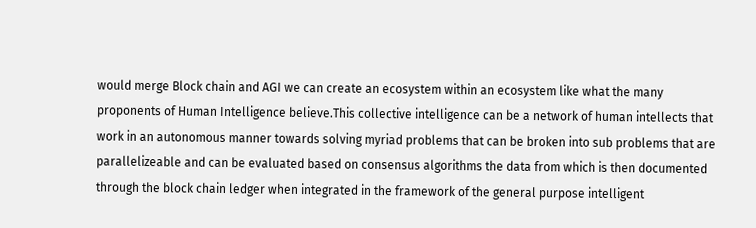would merge Block chain and AGI we can create an ecosystem within an ecosystem like what the many proponents of Human Intelligence believe.This collective intelligence can be a network of human intellects that work in an autonomous manner towards solving myriad problems that can be broken into sub problems that are parallelizeable and can be evaluated based on consensus algorithms the data from which is then documented through the block chain ledger when integrated in the framework of the general purpose intelligent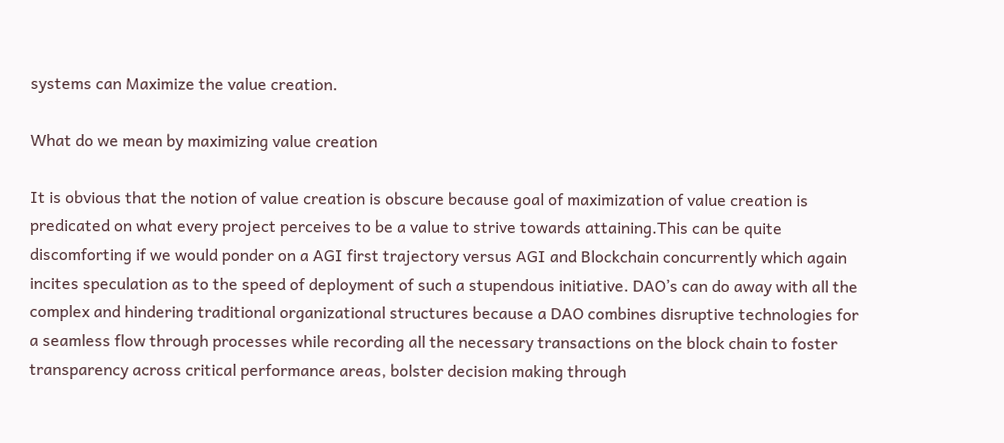systems can Maximize the value creation.

What do we mean by maximizing value creation

It is obvious that the notion of value creation is obscure because goal of maximization of value creation is predicated on what every project perceives to be a value to strive towards attaining.This can be quite discomforting if we would ponder on a AGI first trajectory versus AGI and Blockchain concurrently which again incites speculation as to the speed of deployment of such a stupendous initiative. DAO’s can do away with all the complex and hindering traditional organizational structures because a DAO combines disruptive technologies for a seamless flow through processes while recording all the necessary transactions on the block chain to foster transparency across critical performance areas, bolster decision making through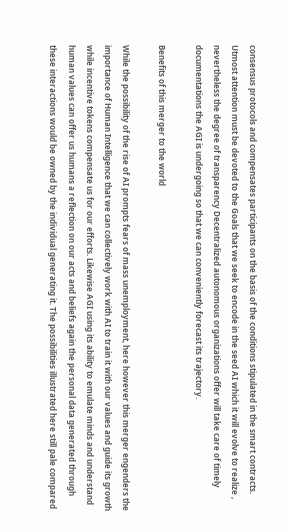consensus protocols and compensates participants on the basis of the conditions stipulated in the smart contracts. Utmost attention must be devoted to the Goals that we seek to encode in the seed AI which it will evolve to realize , nevertheless the degree of transparency Decentralized autonomous organizations offer will take care of timely documentations the AGI is undergoing so that we can conveniently forecast its trajectory.

Benefits of this merger to the world

While the possibility of the rise of AI prompts fears of mass unemployment, here however this merger engenders the importance of Human Intelligence that we can collectively work with AI to train it with our values and guide its growth while incentive tokens compensate us for our efforts. Likewise AGI using its ability to emulate minds and understand human values can offer us humans a reflection on our acts and beliefs again the personal data generated through these interactions would be owned by the individual generating it. The possibilities illustrated here still pale compared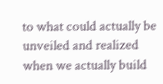to what could actually be unveiled and realized when we actually build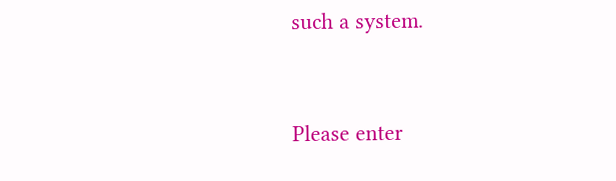such a system.


Please enter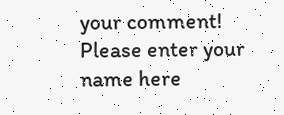your comment!
Please enter your name here